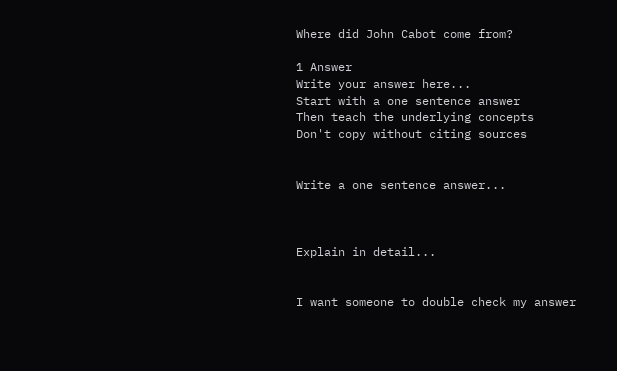Where did John Cabot come from?

1 Answer
Write your answer here...
Start with a one sentence answer
Then teach the underlying concepts
Don't copy without citing sources


Write a one sentence answer...



Explain in detail...


I want someone to double check my answer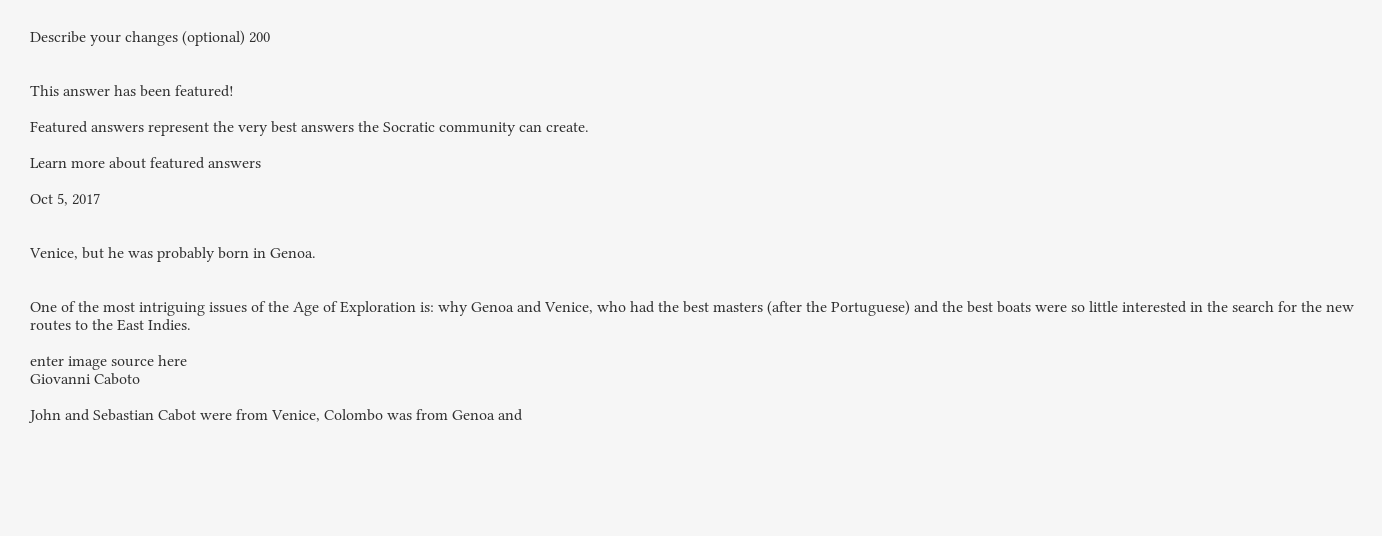Describe your changes (optional) 200


This answer has been featured!

Featured answers represent the very best answers the Socratic community can create.

Learn more about featured answers

Oct 5, 2017


Venice, but he was probably born in Genoa.


One of the most intriguing issues of the Age of Exploration is: why Genoa and Venice, who had the best masters (after the Portuguese) and the best boats were so little interested in the search for the new routes to the East Indies.

enter image source here
Giovanni Caboto

John and Sebastian Cabot were from Venice, Colombo was from Genoa and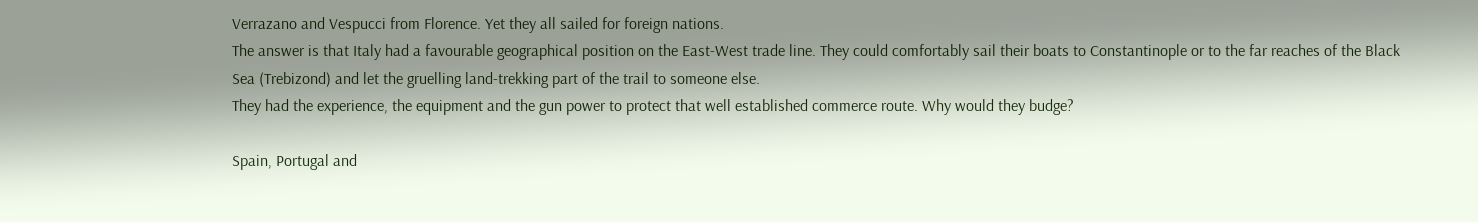Verrazano and Vespucci from Florence. Yet they all sailed for foreign nations.
The answer is that Italy had a favourable geographical position on the East-West trade line. They could comfortably sail their boats to Constantinople or to the far reaches of the Black Sea (Trebizond) and let the gruelling land-trekking part of the trail to someone else.
They had the experience, the equipment and the gun power to protect that well established commerce route. Why would they budge?

Spain, Portugal and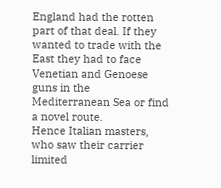England had the rotten part of that deal. If they wanted to trade with the East they had to face Venetian and Genoese guns in the Mediterranean Sea or find a novel route.
Hence Italian masters, who saw their carrier limited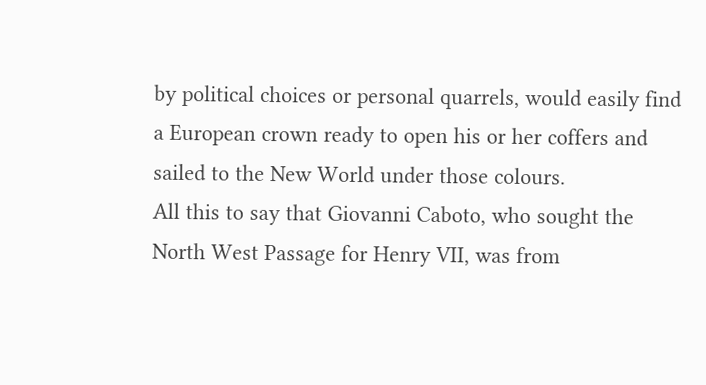by political choices or personal quarrels, would easily find a European crown ready to open his or her coffers and sailed to the New World under those colours.
All this to say that Giovanni Caboto, who sought the North West Passage for Henry VII, was from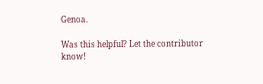Genoa.

Was this helpful? Let the contributor know!